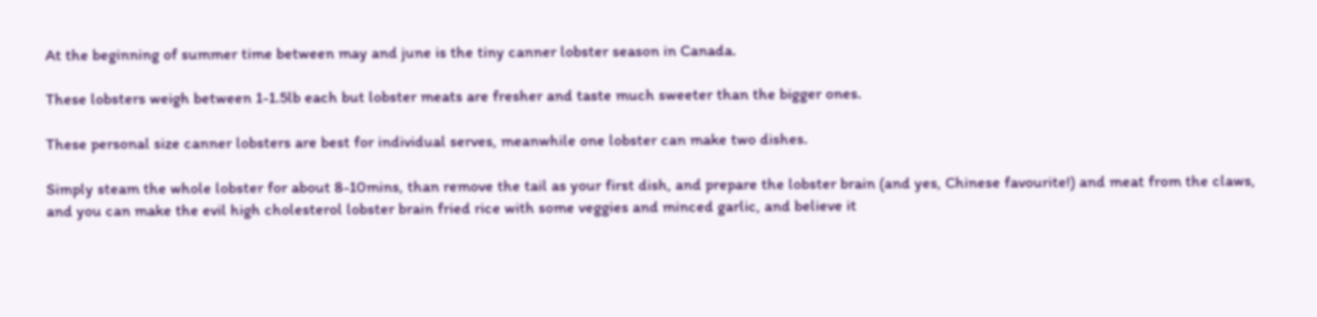At the beginning of summer time between may and june is the tiny canner lobster season in Canada.

These lobsters weigh between 1-1.5lb each but lobster meats are fresher and taste much sweeter than the bigger ones.

These personal size canner lobsters are best for individual serves, meanwhile one lobster can make two dishes.

Simply steam the whole lobster for about 8-10mins, than remove the tail as your first dish, and prepare the lobster brain (and yes, Chinese favourite!) and meat from the claws, and you can make the evil high cholesterol lobster brain fried rice with some veggies and minced garlic, and believe it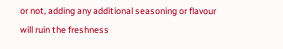or not, adding any additional seasoning or flavour will ruin the freshness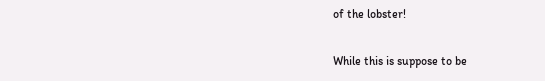of the lobster!

While this is suppose to be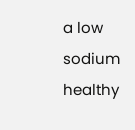a low sodium healthy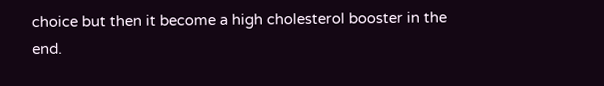choice but then it become a high cholesterol booster in the end.